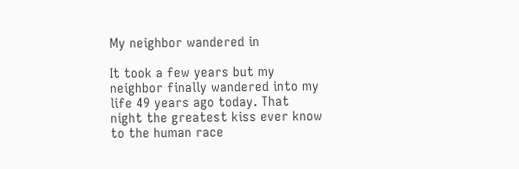My neighbor wandered in

It took a few years but my neighbor finally wandered into my life 49 years ago today. That night the greatest kiss ever know to the human race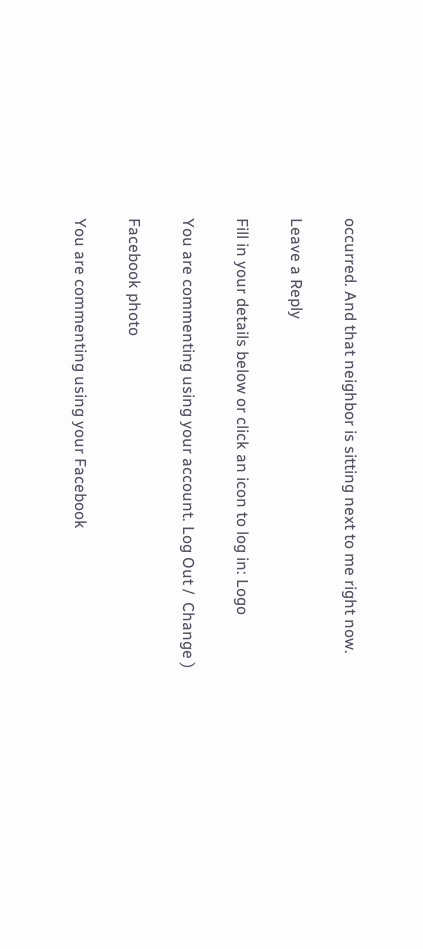occurred. And that neighbor is sitting next to me right now.

Leave a Reply

Fill in your details below or click an icon to log in: Logo

You are commenting using your account. Log Out /  Change )

Facebook photo

You are commenting using your Facebook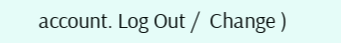account. Log Out /  Change )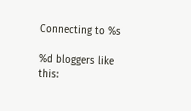Connecting to %s

%d bloggers like this: